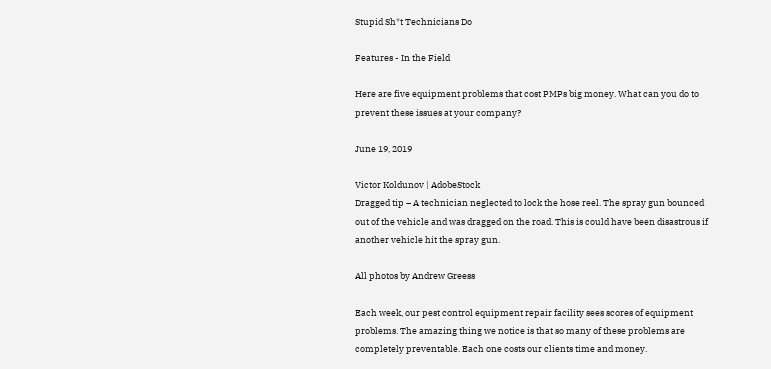Stupid Sh*t Technicians Do

Features - In the Field

Here are five equipment problems that cost PMPs big money. What can you do to prevent these issues at your company?

June 19, 2019

Victor Koldunov | AdobeStock
Dragged tip – A technician neglected to lock the hose reel. The spray gun bounced out of the vehicle and was dragged on the road. This is could have been disastrous if another vehicle hit the spray gun.

All photos by Andrew Greess

Each week, our pest control equipment repair facility sees scores of equipment problems. The amazing thing we notice is that so many of these problems are completely preventable. Each one costs our clients time and money.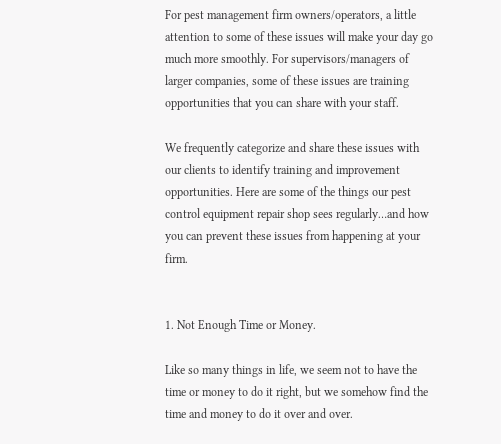For pest management firm owners/operators, a little attention to some of these issues will make your day go much more smoothly. For supervisors/managers of larger companies, some of these issues are training opportunities that you can share with your staff.

We frequently categorize and share these issues with our clients to identify training and improvement opportunities. Here are some of the things our pest control equipment repair shop sees regularly…and how you can prevent these issues from happening at your firm.


1. Not Enough Time or Money.

Like so many things in life, we seem not to have the time or money to do it right, but we somehow find the time and money to do it over and over.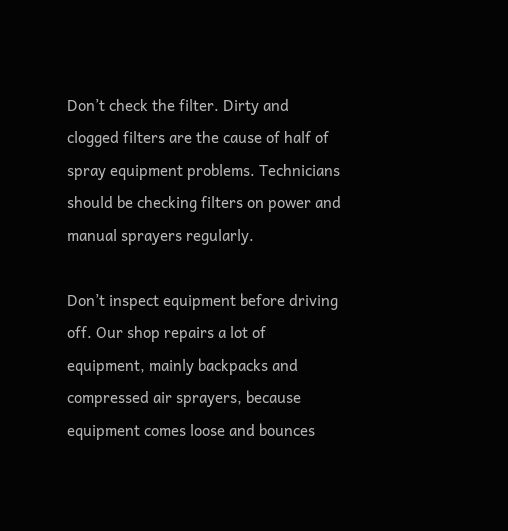Don’t check the filter. Dirty and clogged filters are the cause of half of spray equipment problems. Technicians should be checking filters on power and manual sprayers regularly.

Don’t inspect equipment before driving off. Our shop repairs a lot of equipment, mainly backpacks and compressed air sprayers, because equipment comes loose and bounces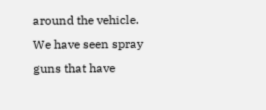around the vehicle. We have seen spray guns that have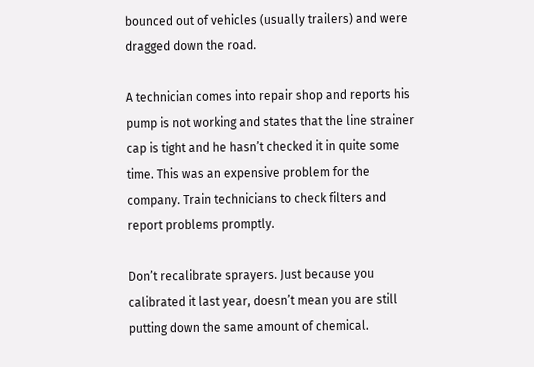bounced out of vehicles (usually trailers) and were dragged down the road.

A technician comes into repair shop and reports his pump is not working and states that the line strainer cap is tight and he hasn’t checked it in quite some time. This was an expensive problem for the company. Train technicians to check filters and report problems promptly.

Don’t recalibrate sprayers. Just because you calibrated it last year, doesn’t mean you are still putting down the same amount of chemical.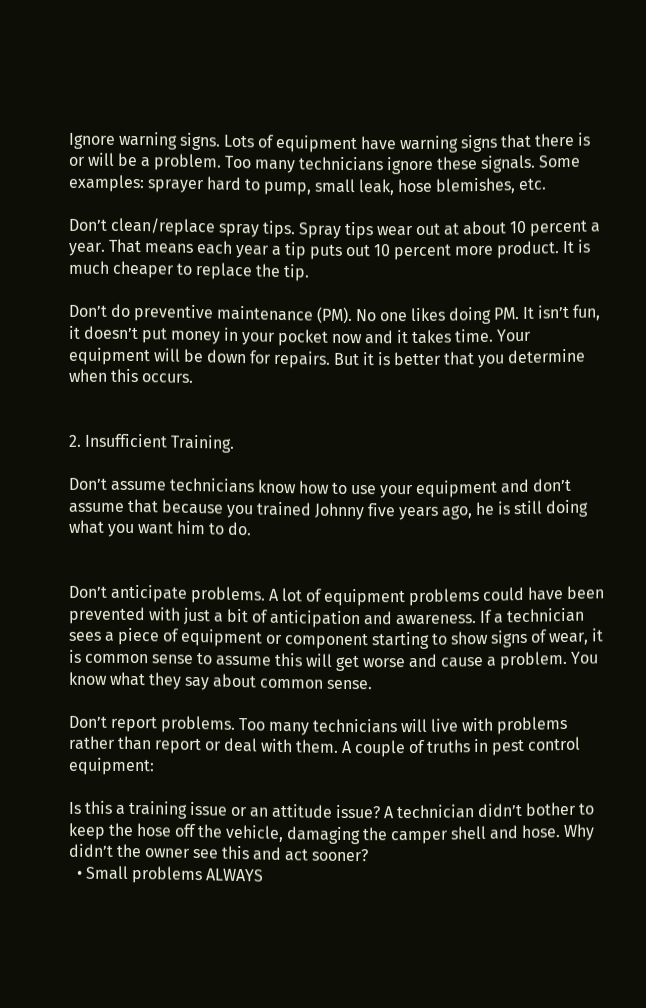Ignore warning signs. Lots of equipment have warning signs that there is or will be a problem. Too many technicians ignore these signals. Some examples: sprayer hard to pump, small leak, hose blemishes, etc.

Don’t clean/replace spray tips. Spray tips wear out at about 10 percent a year. That means each year a tip puts out 10 percent more product. It is much cheaper to replace the tip.

Don’t do preventive maintenance (PM). No one likes doing PM. It isn’t fun, it doesn’t put money in your pocket now and it takes time. Your equipment will be down for repairs. But it is better that you determine when this occurs.


2. Insufficient Training.

Don’t assume technicians know how to use your equipment and don’t assume that because you trained Johnny five years ago, he is still doing what you want him to do.


Don’t anticipate problems. A lot of equipment problems could have been prevented with just a bit of anticipation and awareness. If a technician sees a piece of equipment or component starting to show signs of wear, it is common sense to assume this will get worse and cause a problem. You know what they say about common sense.

Don’t report problems. Too many technicians will live with problems rather than report or deal with them. A couple of truths in pest control equipment:

Is this a training issue or an attitude issue? A technician didn’t bother to keep the hose off the vehicle, damaging the camper shell and hose. Why didn’t the owner see this and act sooner?
  • Small problems ALWAYS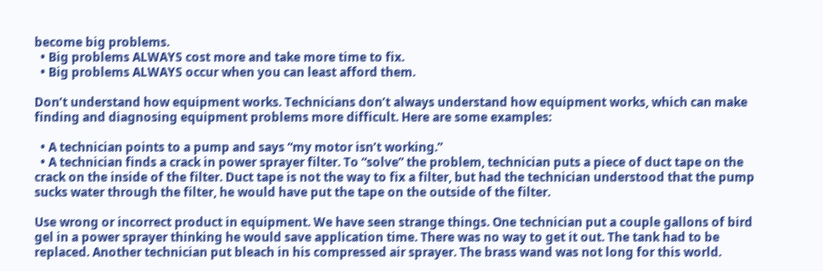become big problems.
  • Big problems ALWAYS cost more and take more time to fix.
  • Big problems ALWAYS occur when you can least afford them.

Don’t understand how equipment works. Technicians don’t always understand how equipment works, which can make finding and diagnosing equipment problems more difficult. Here are some examples:

  • A technician points to a pump and says “my motor isn’t working.”
  • A technician finds a crack in power sprayer filter. To “solve” the problem, technician puts a piece of duct tape on the crack on the inside of the filter. Duct tape is not the way to fix a filter, but had the technician understood that the pump sucks water through the filter, he would have put the tape on the outside of the filter.

Use wrong or incorrect product in equipment. We have seen strange things. One technician put a couple gallons of bird gel in a power sprayer thinking he would save application time. There was no way to get it out. The tank had to be replaced. Another technician put bleach in his compressed air sprayer. The brass wand was not long for this world.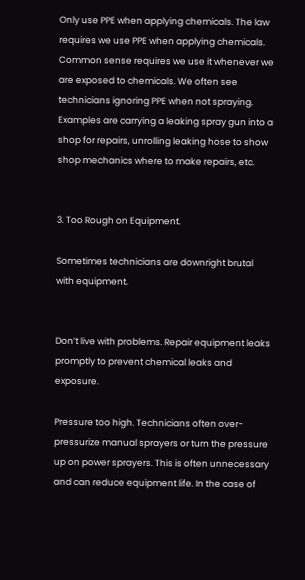Only use PPE when applying chemicals. The law requires we use PPE when applying chemicals. Common sense requires we use it whenever we are exposed to chemicals. We often see technicians ignoring PPE when not spraying. Examples are carrying a leaking spray gun into a shop for repairs, unrolling leaking hose to show shop mechanics where to make repairs, etc.


3. Too Rough on Equipment.

Sometimes technicians are downright brutal with equipment.


Don’t live with problems. Repair equipment leaks promptly to prevent chemical leaks and exposure.

Pressure too high. Technicians often over-pressurize manual sprayers or turn the pressure up on power sprayers. This is often unnecessary and can reduce equipment life. In the case of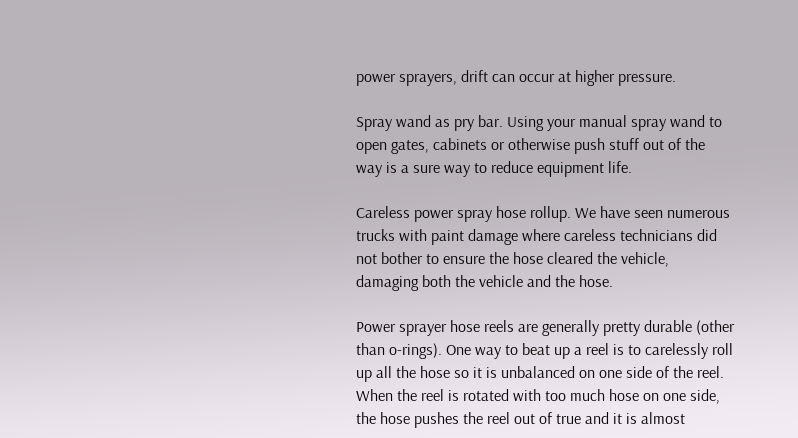power sprayers, drift can occur at higher pressure.

Spray wand as pry bar. Using your manual spray wand to open gates, cabinets or otherwise push stuff out of the way is a sure way to reduce equipment life.

Careless power spray hose rollup. We have seen numerous trucks with paint damage where careless technicians did not bother to ensure the hose cleared the vehicle, damaging both the vehicle and the hose.

Power sprayer hose reels are generally pretty durable (other than o-rings). One way to beat up a reel is to carelessly roll up all the hose so it is unbalanced on one side of the reel. When the reel is rotated with too much hose on one side, the hose pushes the reel out of true and it is almost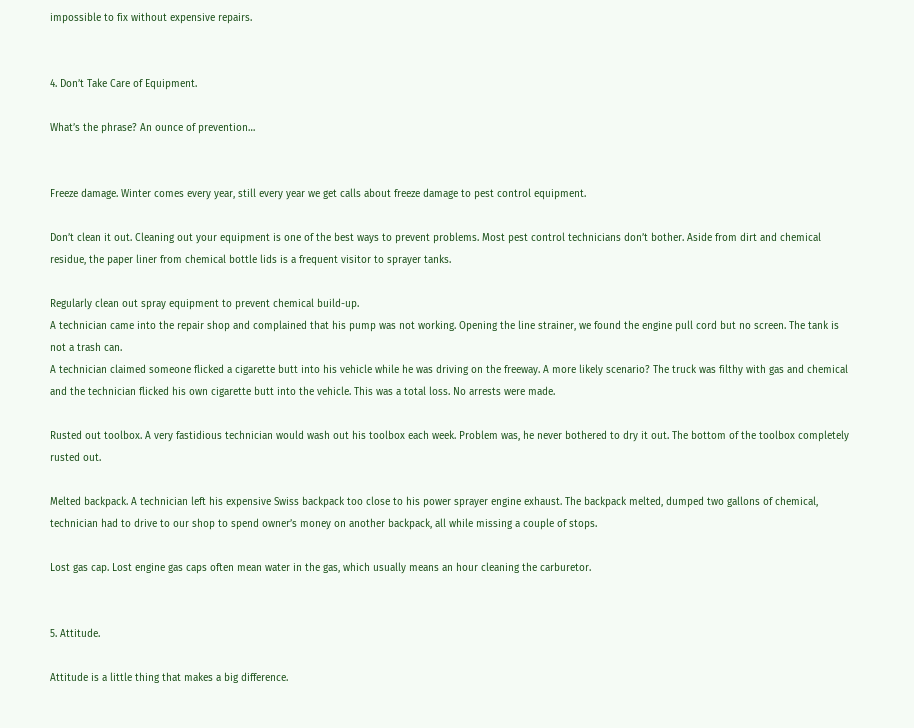impossible to fix without expensive repairs.


4. Don’t Take Care of Equipment.

What’s the phrase? An ounce of prevention…


Freeze damage. Winter comes every year, still every year we get calls about freeze damage to pest control equipment.

Don’t clean it out. Cleaning out your equipment is one of the best ways to prevent problems. Most pest control technicians don’t bother. Aside from dirt and chemical residue, the paper liner from chemical bottle lids is a frequent visitor to sprayer tanks.

Regularly clean out spray equipment to prevent chemical build-up.
A technician came into the repair shop and complained that his pump was not working. Opening the line strainer, we found the engine pull cord but no screen. The tank is not a trash can.
A technician claimed someone flicked a cigarette butt into his vehicle while he was driving on the freeway. A more likely scenario? The truck was filthy with gas and chemical and the technician flicked his own cigarette butt into the vehicle. This was a total loss. No arrests were made.

Rusted out toolbox. A very fastidious technician would wash out his toolbox each week. Problem was, he never bothered to dry it out. The bottom of the toolbox completely rusted out.

Melted backpack. A technician left his expensive Swiss backpack too close to his power sprayer engine exhaust. The backpack melted, dumped two gallons of chemical, technician had to drive to our shop to spend owner’s money on another backpack, all while missing a couple of stops.

Lost gas cap. Lost engine gas caps often mean water in the gas, which usually means an hour cleaning the carburetor.


5. Attitude.

Attitude is a little thing that makes a big difference.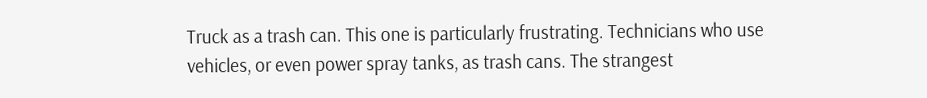Truck as a trash can. This one is particularly frustrating. Technicians who use vehicles, or even power spray tanks, as trash cans. The strangest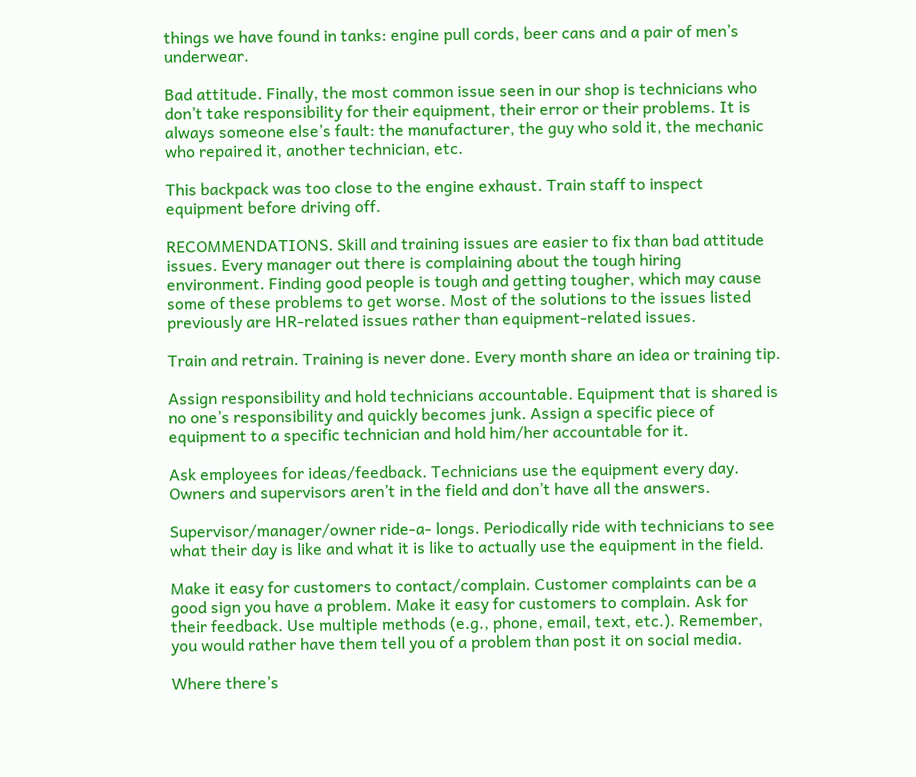things we have found in tanks: engine pull cords, beer cans and a pair of men’s underwear.

Bad attitude. Finally, the most common issue seen in our shop is technicians who don’t take responsibility for their equipment, their error or their problems. It is always someone else’s fault: the manufacturer, the guy who sold it, the mechanic who repaired it, another technician, etc.

This backpack was too close to the engine exhaust. Train staff to inspect equipment before driving off.

RECOMMENDATIONS. Skill and training issues are easier to fix than bad attitude issues. Every manager out there is complaining about the tough hiring environment. Finding good people is tough and getting tougher, which may cause some of these problems to get worse. Most of the solutions to the issues listed previously are HR-related issues rather than equipment-related issues.

Train and retrain. Training is never done. Every month share an idea or training tip.

Assign responsibility and hold technicians accountable. Equipment that is shared is no one’s responsibility and quickly becomes junk. Assign a specific piece of equipment to a specific technician and hold him/her accountable for it.

Ask employees for ideas/feedback. Technicians use the equipment every day. Owners and supervisors aren’t in the field and don’t have all the answers.

Supervisor/manager/owner ride-a- longs. Periodically ride with technicians to see what their day is like and what it is like to actually use the equipment in the field.

Make it easy for customers to contact/complain. Customer complaints can be a good sign you have a problem. Make it easy for customers to complain. Ask for their feedback. Use multiple methods (e.g., phone, email, text, etc.). Remember, you would rather have them tell you of a problem than post it on social media.

Where there’s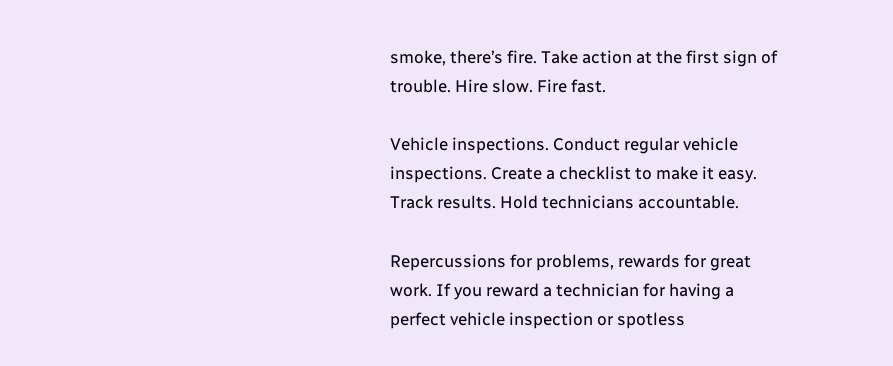smoke, there’s fire. Take action at the first sign of trouble. Hire slow. Fire fast.

Vehicle inspections. Conduct regular vehicle inspections. Create a checklist to make it easy. Track results. Hold technicians accountable.

Repercussions for problems, rewards for great work. If you reward a technician for having a perfect vehicle inspection or spotless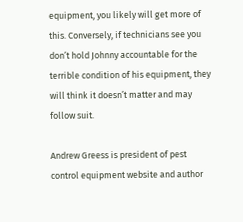equipment, you likely will get more of this. Conversely, if technicians see you don’t hold Johnny accountable for the terrible condition of his equipment, they will think it doesn’t matter and may follow suit.

Andrew Greess is president of pest control equipment website and author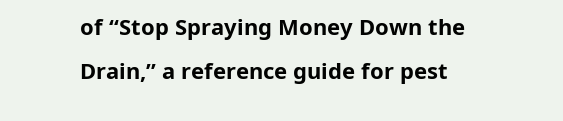of “Stop Spraying Money Down the Drain,” a reference guide for pest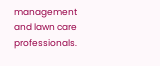management and lawn care professionals.